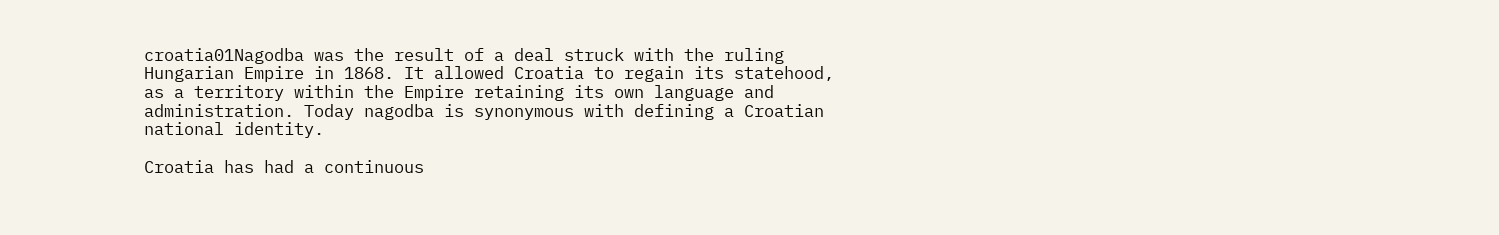croatia01Nagodba was the result of a deal struck with the ruling Hungarian Empire in 1868. It allowed Croatia to regain its statehood, as a territory within the Empire retaining its own language and administration. Today nagodba is synonymous with defining a Croatian national identity.

Croatia has had a continuous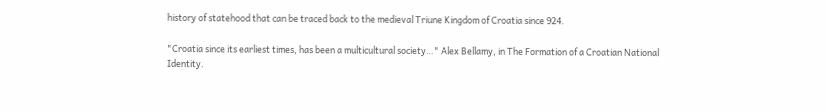history of statehood that can be traced back to the medieval Triune Kingdom of Croatia since 924.

"Croatia since its earliest times, has been a multicultural society…" Alex Bellamy, in The Formation of a Croatian National Identity.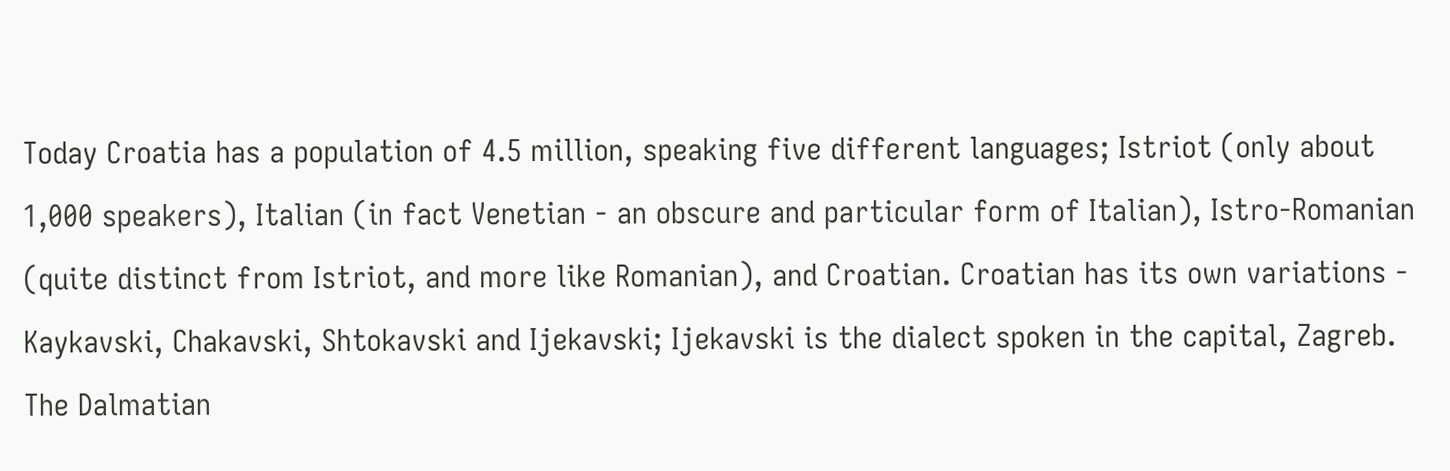Today Croatia has a population of 4.5 million, speaking five different languages; Istriot (only about 1,000 speakers), Italian (in fact Venetian - an obscure and particular form of Italian), Istro-Romanian (quite distinct from Istriot, and more like Romanian), and Croatian. Croatian has its own variations - Kaykavski, Chakavski, Shtokavski and Ijekavski; Ijekavski is the dialect spoken in the capital, Zagreb. The Dalmatian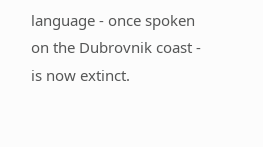language - once spoken on the Dubrovnik coast - is now extinct.